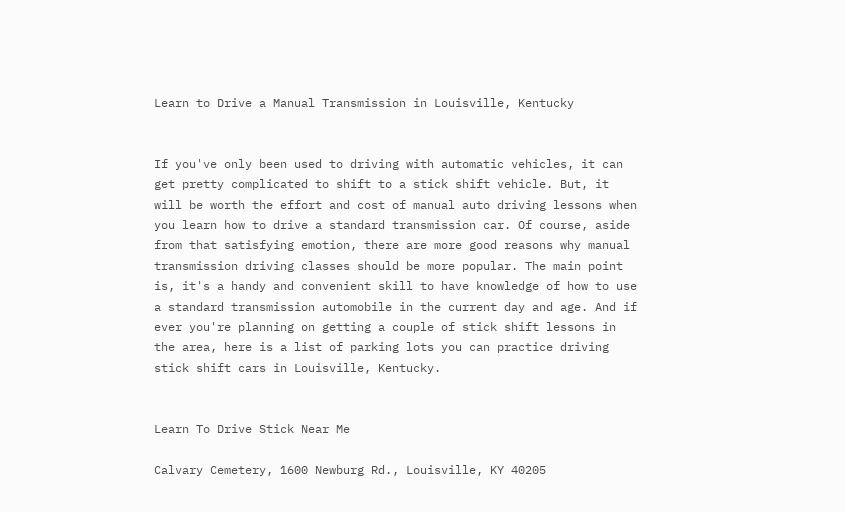Learn to Drive a Manual Transmission in Louisville, Kentucky


If you've only been used to driving with automatic vehicles, it can get pretty complicated to shift to a stick shift vehicle. But, it will be worth the effort and cost of manual auto driving lessons when you learn how to drive a standard transmission car. Of course, aside from that satisfying emotion, there are more good reasons why manual transmission driving classes should be more popular. The main point is, it's a handy and convenient skill to have knowledge of how to use a standard transmission automobile in the current day and age. And if ever you're planning on getting a couple of stick shift lessons in the area, here is a list of parking lots you can practice driving stick shift cars in Louisville, Kentucky.


Learn To Drive Stick Near Me

Calvary Cemetery, 1600 Newburg Rd., Louisville, KY 40205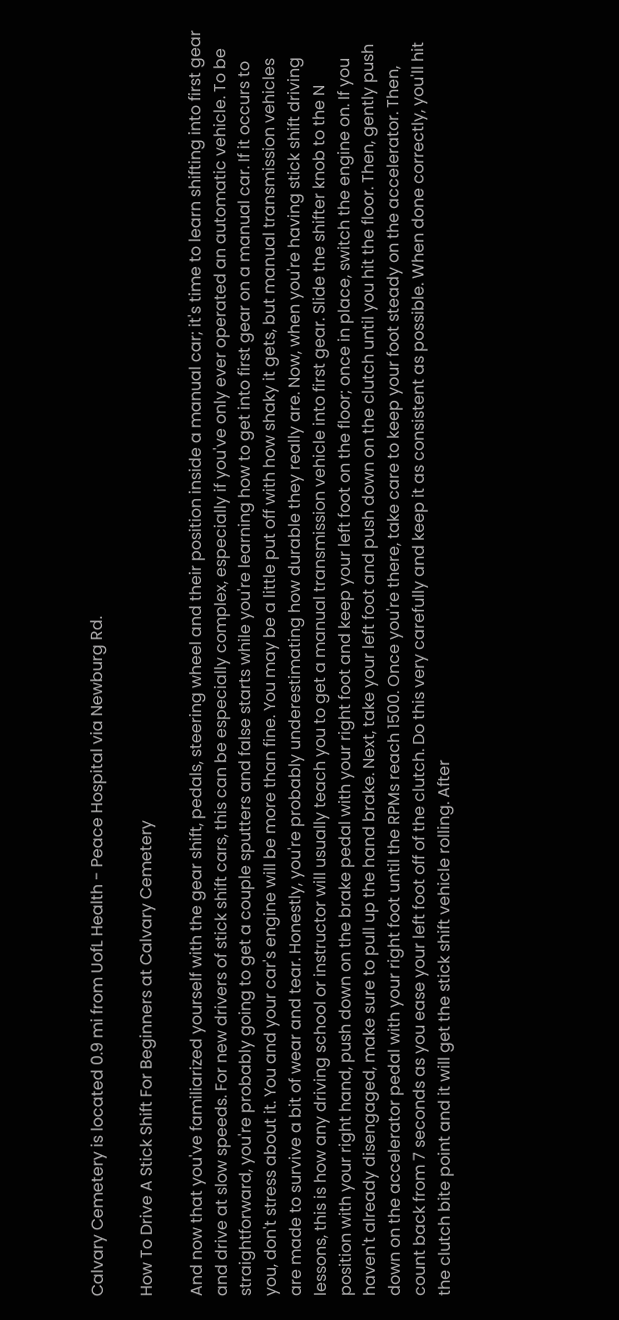Calvary Cemetery is located 0.9 mi from UofL Health - Peace Hospital via Newburg Rd.

How To Drive A Stick Shift For Beginners at Calvary Cemetery

And now that you've familiarized yourself with the gear shift, pedals, steering wheel and their position inside a manual car; it's time to learn shifting into first gear and drive at slow speeds. For new drivers of stick shift cars, this can be especially complex, especially if you've only ever operated an automatic vehicle. To be straightforward, you're probably going to get a couple sputters and false starts while you're learning how to get into first gear on a manual car. If it occurs to you, don't stress about it. You and your car's engine will be more than fine. You may be a little put off with how shaky it gets, but manual transmission vehicles are made to survive a bit of wear and tear. Honestly, you're probably underestimating how durable they really are. Now, when you're having stick shift driving lessons, this is how any driving school or instructor will usually teach you to get a manual transmission vehicle into first gear. Slide the shifter knob to the N position with your right hand, push down on the brake pedal with your right foot and keep your left foot on the floor; once in place, switch the engine on. If you haven't already disengaged, make sure to pull up the hand brake. Next, take your left foot and push down on the clutch until you hit the floor. Then, gently push down on the accelerator pedal with your right foot until the RPMs reach 1500. Once you're there, take care to keep your foot steady on the accelerator. Then, count back from 7 seconds as you ease your left foot off of the clutch. Do this very carefully and keep it as consistent as possible. When done correctly, you'll hit the clutch bite point and it will get the stick shift vehicle rolling. After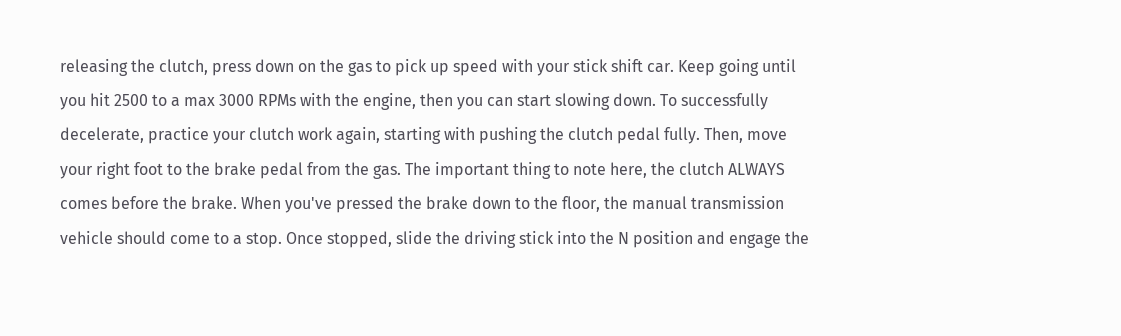releasing the clutch, press down on the gas to pick up speed with your stick shift car. Keep going until you hit 2500 to a max 3000 RPMs with the engine, then you can start slowing down. To successfully decelerate, practice your clutch work again, starting with pushing the clutch pedal fully. Then, move your right foot to the brake pedal from the gas. The important thing to note here, the clutch ALWAYS comes before the brake. When you've pressed the brake down to the floor, the manual transmission vehicle should come to a stop. Once stopped, slide the driving stick into the N position and engage the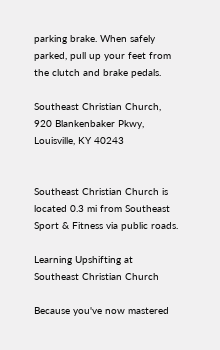parking brake. When safely parked, pull up your feet from the clutch and brake pedals.

Southeast Christian Church, 920 Blankenbaker Pkwy, Louisville, KY 40243


Southeast Christian Church is located 0.3 mi from Southeast Sport & Fitness via public roads.

Learning Upshifting at Southeast Christian Church

Because you've now mastered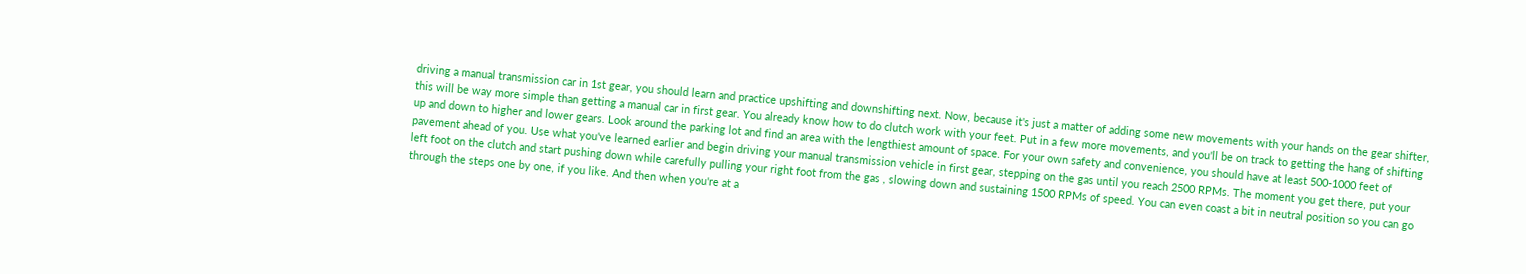driving a manual transmission car in 1st gear, you should learn and practice upshifting and downshifting next. Now, because it's just a matter of adding some new movements with your hands on the gear shifter, this will be way more simple than getting a manual car in first gear. You already know how to do clutch work with your feet. Put in a few more movements, and you'll be on track to getting the hang of shifting up and down to higher and lower gears. Look around the parking lot and find an area with the lengthiest amount of space. For your own safety and convenience, you should have at least 500-1000 feet of pavement ahead of you. Use what you've learned earlier and begin driving your manual transmission vehicle in first gear, stepping on the gas until you reach 2500 RPMs. The moment you get there, put your left foot on the clutch and start pushing down while carefully pulling your right foot from the gas , slowing down and sustaining 1500 RPMs of speed. You can even coast a bit in neutral position so you can go through the steps one by one, if you like. And then when you're at a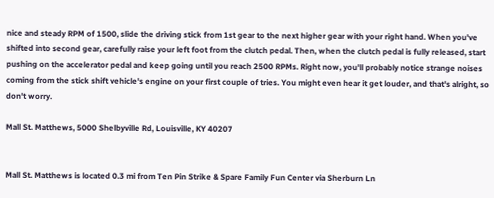nice and steady RPM of 1500, slide the driving stick from 1st gear to the next higher gear with your right hand. When you've shifted into second gear, carefully raise your left foot from the clutch pedal. Then, when the clutch pedal is fully released, start pushing on the accelerator pedal and keep going until you reach 2500 RPMs. Right now, you'll probably notice strange noises coming from the stick shift vehicle's engine on your first couple of tries. You might even hear it get louder, and that's alright, so don't worry.

Mall St. Matthews, 5000 Shelbyville Rd, Louisville, KY 40207


Mall St. Matthews is located 0.3 mi from Ten Pin Strike & Spare Family Fun Center via Sherburn Ln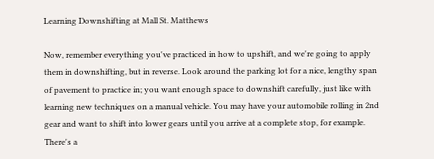Learning Downshifting at Mall St. Matthews

Now, remember everything you've practiced in how to upshift, and we're going to apply them in downshifting, but in reverse. Look around the parking lot for a nice, lengthy span of pavement to practice in; you want enough space to downshift carefully, just like with learning new techniques on a manual vehicle. You may have your automobile rolling in 2nd gear and want to shift into lower gears until you arrive at a complete stop, for example. There's a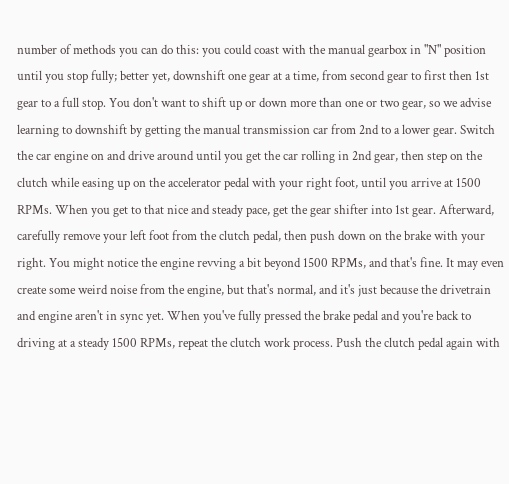number of methods you can do this: you could coast with the manual gearbox in "N" position until you stop fully; better yet, downshift one gear at a time, from second gear to first then 1st gear to a full stop. You don't want to shift up or down more than one or two gear, so we advise learning to downshift by getting the manual transmission car from 2nd to a lower gear. Switch the car engine on and drive around until you get the car rolling in 2nd gear, then step on the clutch while easing up on the accelerator pedal with your right foot, until you arrive at 1500 RPMs. When you get to that nice and steady pace, get the gear shifter into 1st gear. Afterward, carefully remove your left foot from the clutch pedal, then push down on the brake with your right. You might notice the engine revving a bit beyond 1500 RPMs, and that's fine. It may even create some weird noise from the engine, but that's normal, and it's just because the drivetrain and engine aren't in sync yet. When you've fully pressed the brake pedal and you're back to driving at a steady 1500 RPMs, repeat the clutch work process. Push the clutch pedal again with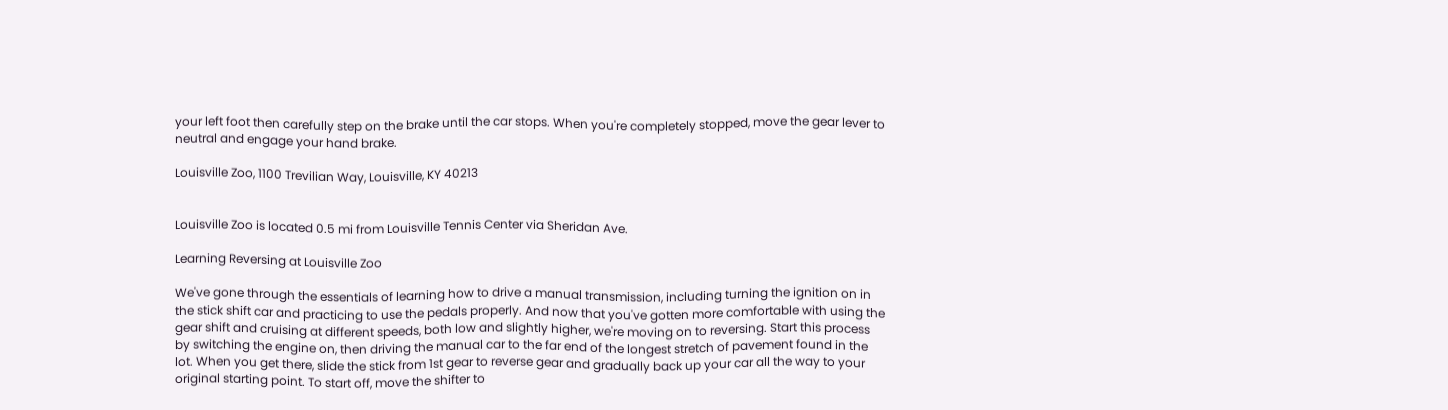your left foot then carefully step on the brake until the car stops. When you're completely stopped, move the gear lever to neutral and engage your hand brake.

Louisville Zoo, 1100 Trevilian Way, Louisville, KY 40213


Louisville Zoo is located 0.5 mi from Louisville Tennis Center via Sheridan Ave.

Learning Reversing at Louisville Zoo

We've gone through the essentials of learning how to drive a manual transmission, including turning the ignition on in the stick shift car and practicing to use the pedals properly. And now that you've gotten more comfortable with using the gear shift and cruising at different speeds, both low and slightly higher, we're moving on to reversing. Start this process by switching the engine on, then driving the manual car to the far end of the longest stretch of pavement found in the lot. When you get there, slide the stick from 1st gear to reverse gear and gradually back up your car all the way to your original starting point. To start off, move the shifter to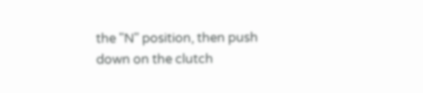the "N" position, then push down on the clutch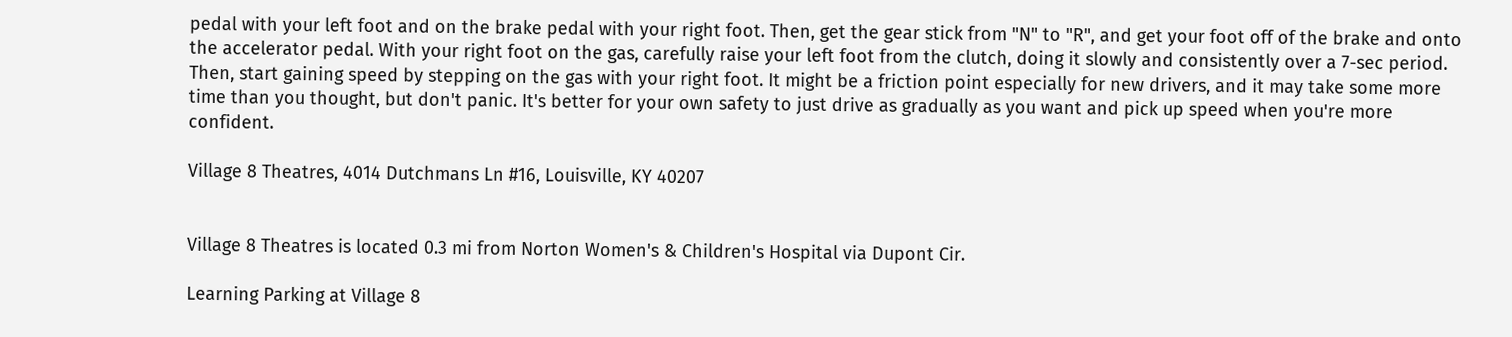pedal with your left foot and on the brake pedal with your right foot. Then, get the gear stick from "N" to "R", and get your foot off of the brake and onto the accelerator pedal. With your right foot on the gas, carefully raise your left foot from the clutch, doing it slowly and consistently over a 7-sec period. Then, start gaining speed by stepping on the gas with your right foot. It might be a friction point especially for new drivers, and it may take some more time than you thought, but don't panic. It's better for your own safety to just drive as gradually as you want and pick up speed when you're more confident.

Village 8 Theatres, 4014 Dutchmans Ln #16, Louisville, KY 40207


Village 8 Theatres is located 0.3 mi from Norton Women's & Children's Hospital via Dupont Cir.

Learning Parking at Village 8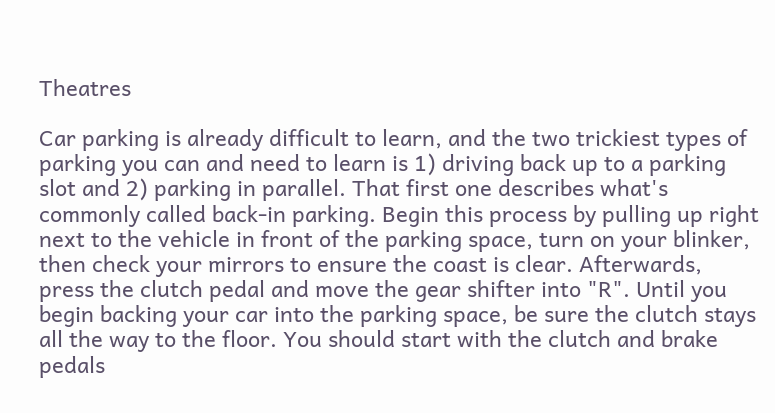Theatres

Car parking is already difficult to learn, and the two trickiest types of parking you can and need to learn is 1) driving back up to a parking slot and 2) parking in parallel. That first one describes what's commonly called back-in parking. Begin this process by pulling up right next to the vehicle in front of the parking space, turn on your blinker, then check your mirrors to ensure the coast is clear. Afterwards, press the clutch pedal and move the gear shifter into "R". Until you begin backing your car into the parking space, be sure the clutch stays all the way to the floor. You should start with the clutch and brake pedals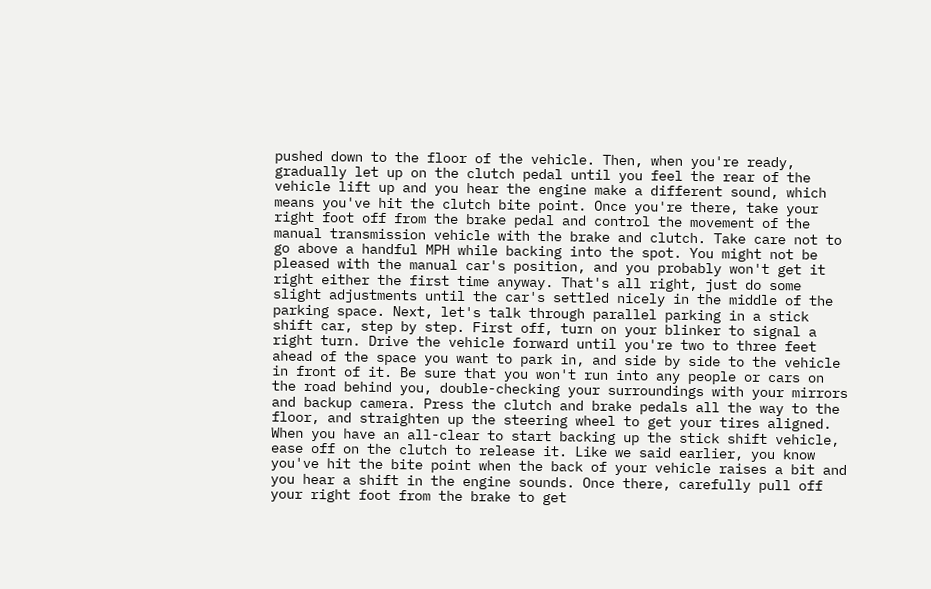pushed down to the floor of the vehicle. Then, when you're ready, gradually let up on the clutch pedal until you feel the rear of the vehicle lift up and you hear the engine make a different sound, which means you've hit the clutch bite point. Once you're there, take your right foot off from the brake pedal and control the movement of the manual transmission vehicle with the brake and clutch. Take care not to go above a handful MPH while backing into the spot. You might not be pleased with the manual car's position, and you probably won't get it right either the first time anyway. That's all right, just do some slight adjustments until the car's settled nicely in the middle of the parking space. Next, let's talk through parallel parking in a stick shift car, step by step. First off, turn on your blinker to signal a right turn. Drive the vehicle forward until you're two to three feet ahead of the space you want to park in, and side by side to the vehicle in front of it. Be sure that you won't run into any people or cars on the road behind you, double-checking your surroundings with your mirrors and backup camera. Press the clutch and brake pedals all the way to the floor, and straighten up the steering wheel to get your tires aligned. When you have an all-clear to start backing up the stick shift vehicle, ease off on the clutch to release it. Like we said earlier, you know you've hit the bite point when the back of your vehicle raises a bit and you hear a shift in the engine sounds. Once there, carefully pull off your right foot from the brake to get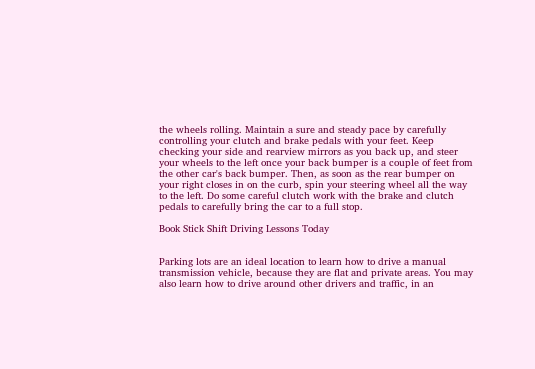the wheels rolling. Maintain a sure and steady pace by carefully controlling your clutch and brake pedals with your feet. Keep checking your side and rearview mirrors as you back up, and steer your wheels to the left once your back bumper is a couple of feet from the other car's back bumper. Then, as soon as the rear bumper on your right closes in on the curb, spin your steering wheel all the way to the left. Do some careful clutch work with the brake and clutch pedals to carefully bring the car to a full stop.

Book Stick Shift Driving Lessons Today


Parking lots are an ideal location to learn how to drive a manual transmission vehicle, because they are flat and private areas. You may also learn how to drive around other drivers and traffic, in an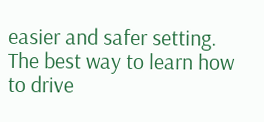easier and safer setting. The best way to learn how to drive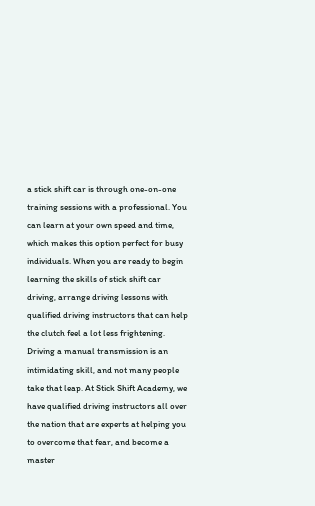a stick shift car is through one-on-one training sessions with a professional. You can learn at your own speed and time, which makes this option perfect for busy individuals. When you are ready to begin learning the skills of stick shift car driving, arrange driving lessons with qualified driving instructors that can help the clutch feel a lot less frightening. Driving a manual transmission is an intimidating skill, and not many people take that leap. At Stick Shift Academy, we have qualified driving instructors all over the nation that are experts at helping you to overcome that fear, and become a master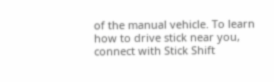of the manual vehicle. To learn how to drive stick near you, connect with Stick Shift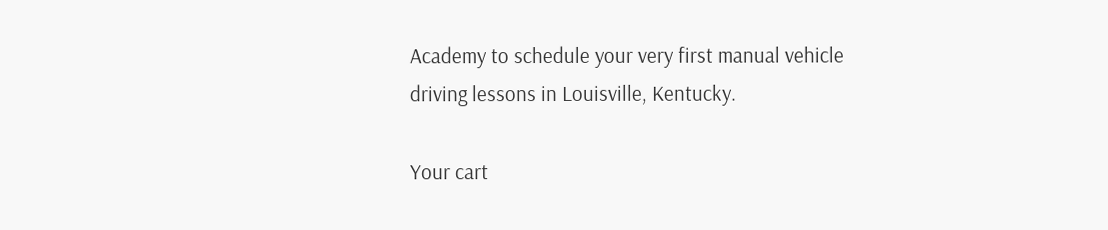Academy to schedule your very first manual vehicle driving lessons in Louisville, Kentucky.

Your cart